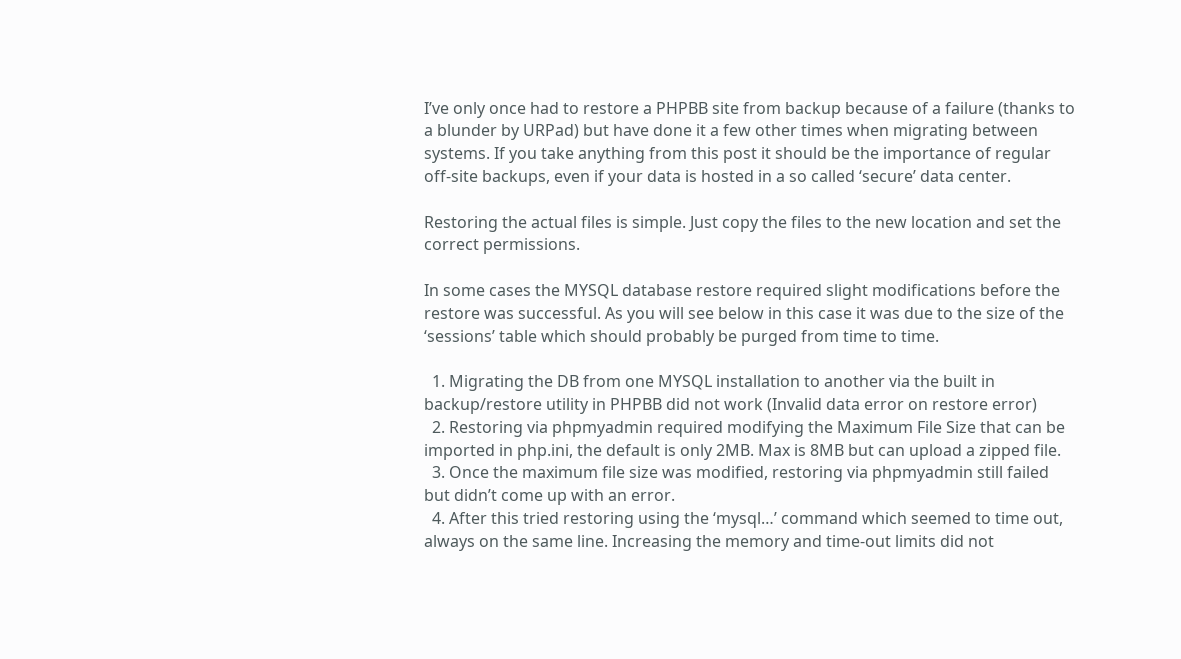I’ve only once had to restore a PHPBB site from backup because of a failure (thanks to a blunder by URPad) but have done it a few other times when migrating between systems. If you take anything from this post it should be the importance of regular off-site backups, even if your data is hosted in a so called ‘secure’ data center.

Restoring the actual files is simple. Just copy the files to the new location and set the correct permissions.

In some cases the MYSQL database restore required slight modifications before the restore was successful. As you will see below in this case it was due to the size of the ‘sessions’ table which should probably be purged from time to time.

  1. Migrating the DB from one MYSQL installation to another via the built in backup/restore utility in PHPBB did not work (Invalid data error on restore error)
  2. Restoring via phpmyadmin required modifying the Maximum File Size that can be imported in php.ini, the default is only 2MB. Max is 8MB but can upload a zipped file.
  3. Once the maximum file size was modified, restoring via phpmyadmin still failed but didn’t come up with an error.
  4. After this tried restoring using the ‘mysql…’ command which seemed to time out, always on the same line. Increasing the memory and time-out limits did not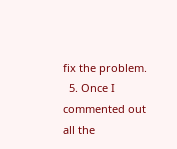fix the problem.
  5. Once I commented out all the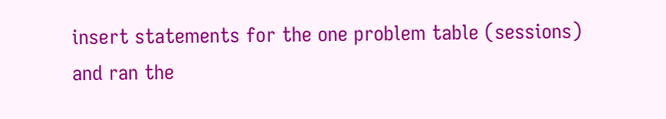insert statements for the one problem table (sessions) and ran the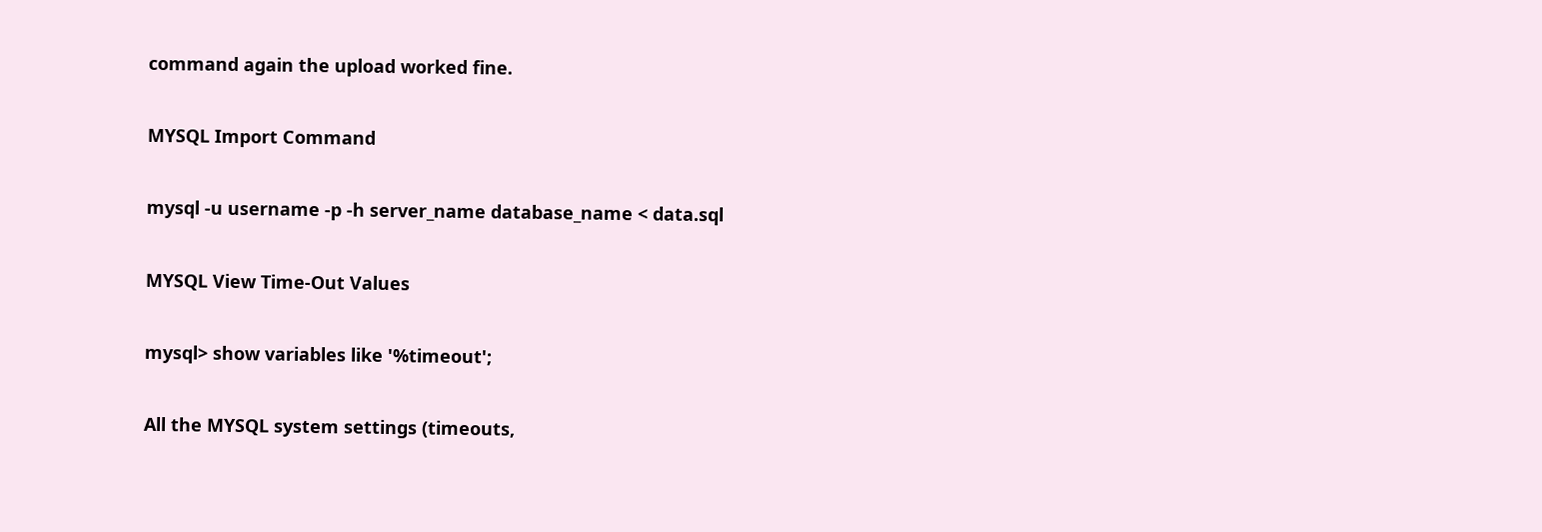command again the upload worked fine.

MYSQL Import Command

mysql -u username -p -h server_name database_name < data.sql

MYSQL View Time-Out Values

mysql> show variables like '%timeout';

All the MYSQL system settings (timeouts,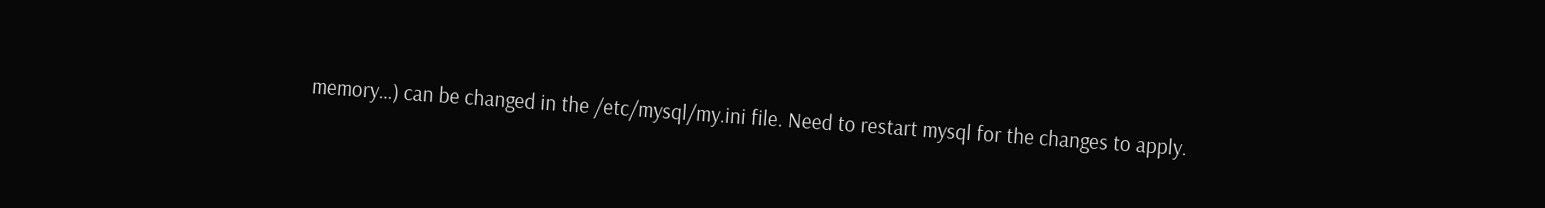memory…) can be changed in the /etc/mysql/my.ini file. Need to restart mysql for the changes to apply.